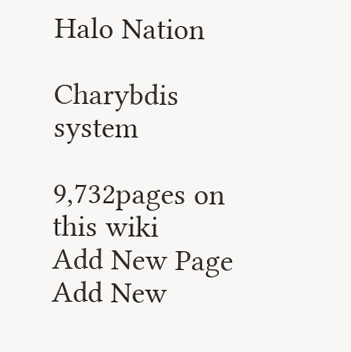Halo Nation

Charybdis system

9,732pages on
this wiki
Add New Page
Add New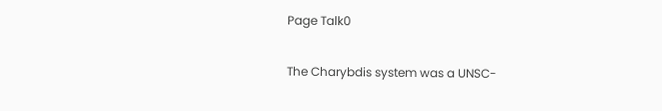Page Talk0

The Charybdis system was a UNSC-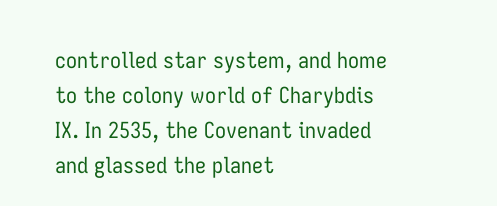controlled star system, and home to the colony world of Charybdis IX. In 2535, the Covenant invaded and glassed the planet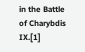in the Battle of Charybdis IX.[1]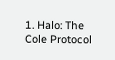1. Halo: The Cole Protocol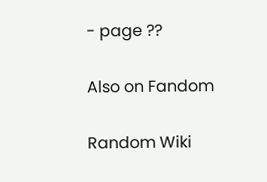- page ??

Also on Fandom

Random Wiki